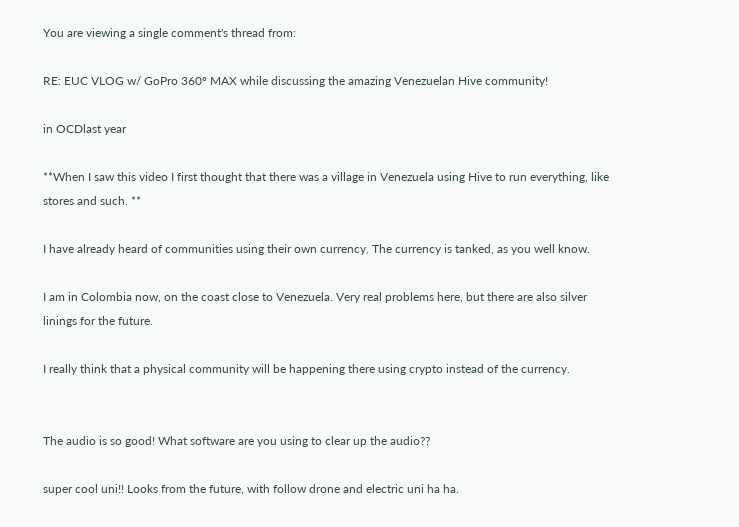You are viewing a single comment's thread from:

RE: EUC VLOG w/ GoPro 360º MAX while discussing the amazing Venezuelan Hive community!

in OCDlast year

**When I saw this video I first thought that there was a village in Venezuela using Hive to run everything, like stores and such. **

I have already heard of communities using their own currency. The currency is tanked, as you well know.

I am in Colombia now, on the coast close to Venezuela. Very real problems here, but there are also silver linings for the future.

I really think that a physical community will be happening there using crypto instead of the currency.


The audio is so good! What software are you using to clear up the audio??

super cool uni!! Looks from the future, with follow drone and electric uni ha ha.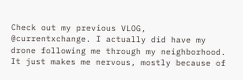Check out my previous VLOG, @currentxchange. I actually did have my drone following me through my neighborhood. It just makes me nervous, mostly because of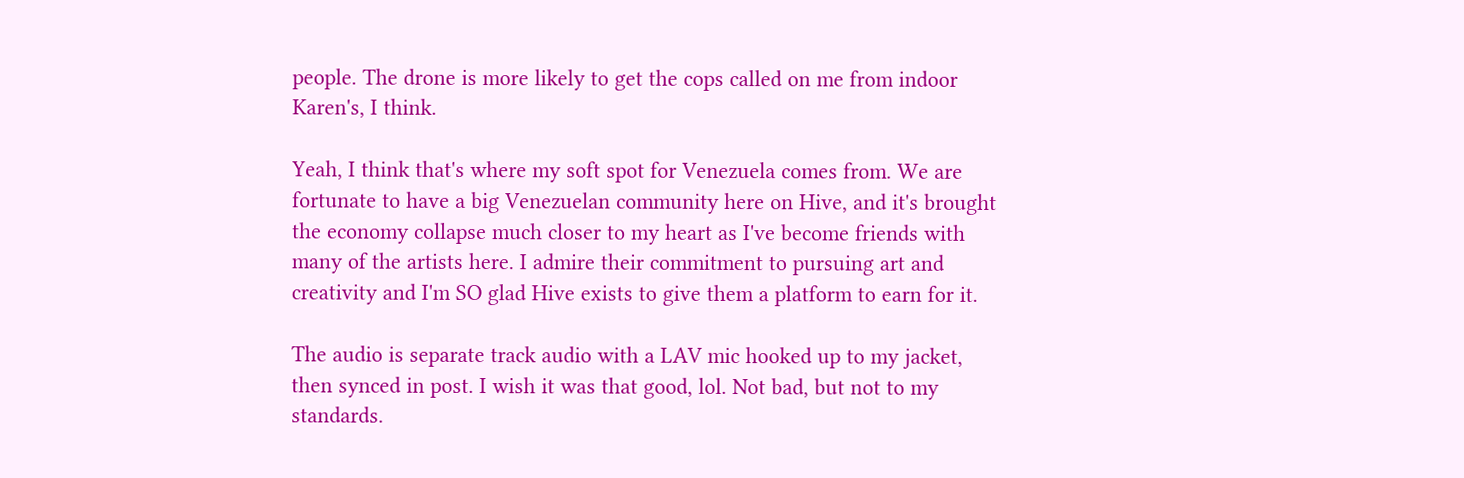people. The drone is more likely to get the cops called on me from indoor Karen's, I think.

Yeah, I think that's where my soft spot for Venezuela comes from. We are fortunate to have a big Venezuelan community here on Hive, and it's brought the economy collapse much closer to my heart as I've become friends with many of the artists here. I admire their commitment to pursuing art and creativity and I'm SO glad Hive exists to give them a platform to earn for it.

The audio is separate track audio with a LAV mic hooked up to my jacket, then synced in post. I wish it was that good, lol. Not bad, but not to my standards.